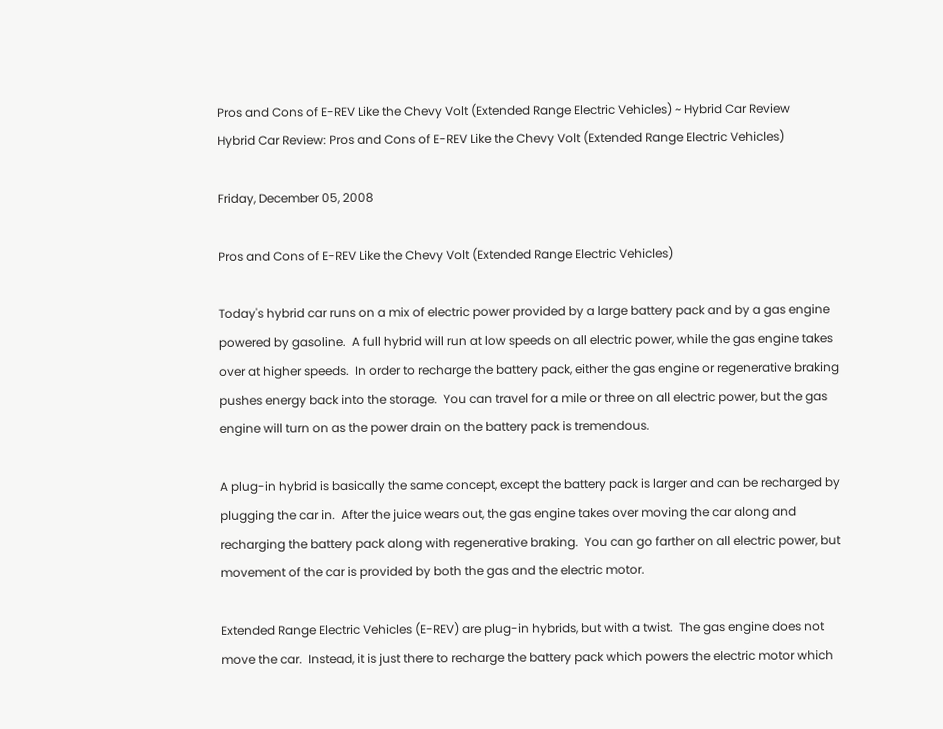Pros and Cons of E-REV Like the Chevy Volt (Extended Range Electric Vehicles) ~ Hybrid Car Review
Hybrid Car Review: Pros and Cons of E-REV Like the Chevy Volt (Extended Range Electric Vehicles)

Friday, December 05, 2008

Pros and Cons of E-REV Like the Chevy Volt (Extended Range Electric Vehicles)

Today's hybrid car runs on a mix of electric power provided by a large battery pack and by a gas engine powered by gasoline.  A full hybrid will run at low speeds on all electric power, while the gas engine takes over at higher speeds.  In order to recharge the battery pack, either the gas engine or regenerative braking pushes energy back into the storage.  You can travel for a mile or three on all electric power, but the gas engine will turn on as the power drain on the battery pack is tremendous.

A plug-in hybrid is basically the same concept, except the battery pack is larger and can be recharged by plugging the car in.  After the juice wears out, the gas engine takes over moving the car along and recharging the battery pack along with regenerative braking.  You can go farther on all electric power, but movement of the car is provided by both the gas and the electric motor.

Extended Range Electric Vehicles (E-REV) are plug-in hybrids, but with a twist.  The gas engine does not move the car.  Instead, it is just there to recharge the battery pack which powers the electric motor which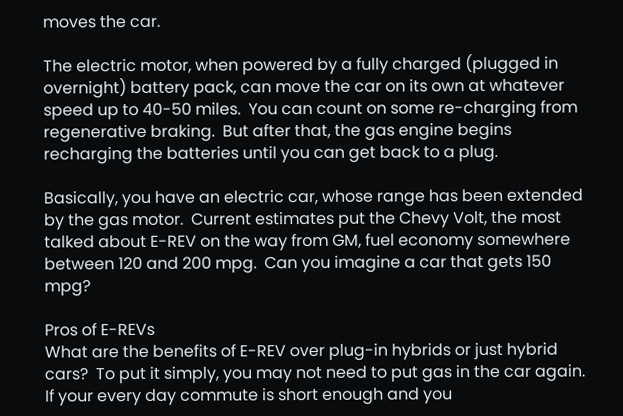moves the car.

The electric motor, when powered by a fully charged (plugged in overnight) battery pack, can move the car on its own at whatever speed up to 40-50 miles.  You can count on some re-charging from regenerative braking.  But after that, the gas engine begins recharging the batteries until you can get back to a plug.

Basically, you have an electric car, whose range has been extended by the gas motor.  Current estimates put the Chevy Volt, the most talked about E-REV on the way from GM, fuel economy somewhere between 120 and 200 mpg.  Can you imagine a car that gets 150 mpg?

Pros of E-REVs
What are the benefits of E-REV over plug-in hybrids or just hybrid cars?  To put it simply, you may not need to put gas in the car again.  If your every day commute is short enough and you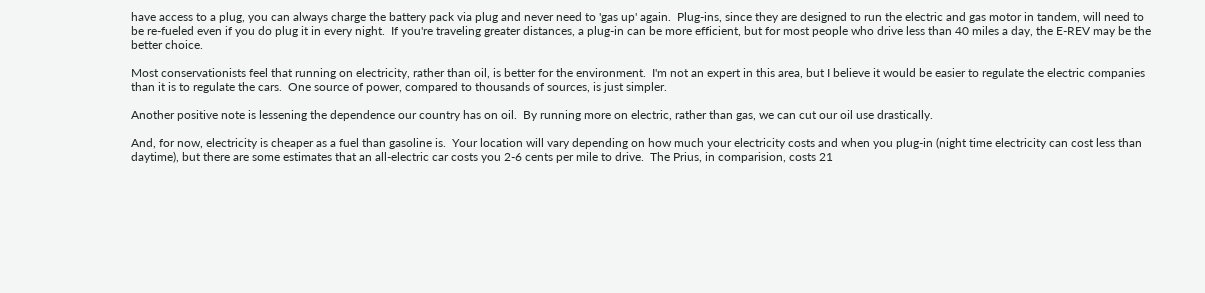have access to a plug, you can always charge the battery pack via plug and never need to 'gas up' again.  Plug-ins, since they are designed to run the electric and gas motor in tandem, will need to be re-fueled even if you do plug it in every night.  If you're traveling greater distances, a plug-in can be more efficient, but for most people who drive less than 40 miles a day, the E-REV may be the better choice.

Most conservationists feel that running on electricity, rather than oil, is better for the environment.  I'm not an expert in this area, but I believe it would be easier to regulate the electric companies than it is to regulate the cars.  One source of power, compared to thousands of sources, is just simpler.

Another positive note is lessening the dependence our country has on oil.  By running more on electric, rather than gas, we can cut our oil use drastically.

And, for now, electricity is cheaper as a fuel than gasoline is.  Your location will vary depending on how much your electricity costs and when you plug-in (night time electricity can cost less than daytime), but there are some estimates that an all-electric car costs you 2-6 cents per mile to drive.  The Prius, in comparision, costs 21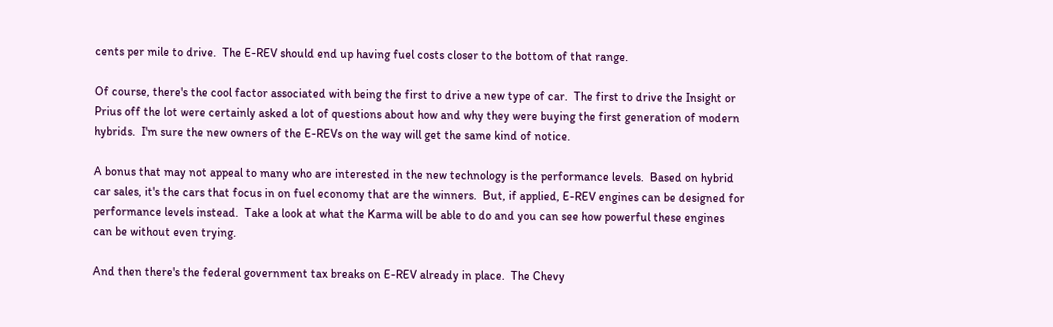cents per mile to drive.  The E-REV should end up having fuel costs closer to the bottom of that range.

Of course, there's the cool factor associated with being the first to drive a new type of car.  The first to drive the Insight or Prius off the lot were certainly asked a lot of questions about how and why they were buying the first generation of modern hybrids.  I'm sure the new owners of the E-REVs on the way will get the same kind of notice.

A bonus that may not appeal to many who are interested in the new technology is the performance levels.  Based on hybrid car sales, it's the cars that focus in on fuel economy that are the winners.  But, if applied, E-REV engines can be designed for performance levels instead.  Take a look at what the Karma will be able to do and you can see how powerful these engines can be without even trying.

And then there's the federal government tax breaks on E-REV already in place.  The Chevy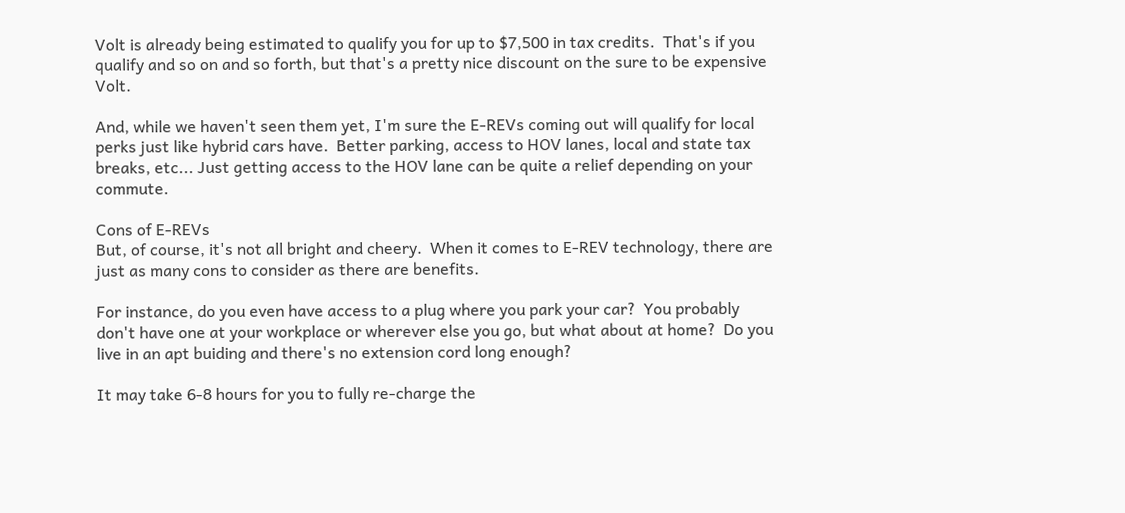Volt is already being estimated to qualify you for up to $7,500 in tax credits.  That's if you qualify and so on and so forth, but that's a pretty nice discount on the sure to be expensive Volt.

And, while we haven't seen them yet, I'm sure the E-REVs coming out will qualify for local perks just like hybrid cars have.  Better parking, access to HOV lanes, local and state tax breaks, etc... Just getting access to the HOV lane can be quite a relief depending on your commute.

Cons of E-REVs
But, of course, it's not all bright and cheery.  When it comes to E-REV technology, there are just as many cons to consider as there are benefits.

For instance, do you even have access to a plug where you park your car?  You probably don't have one at your workplace or wherever else you go, but what about at home?  Do you live in an apt buiding and there's no extension cord long enough?

It may take 6-8 hours for you to fully re-charge the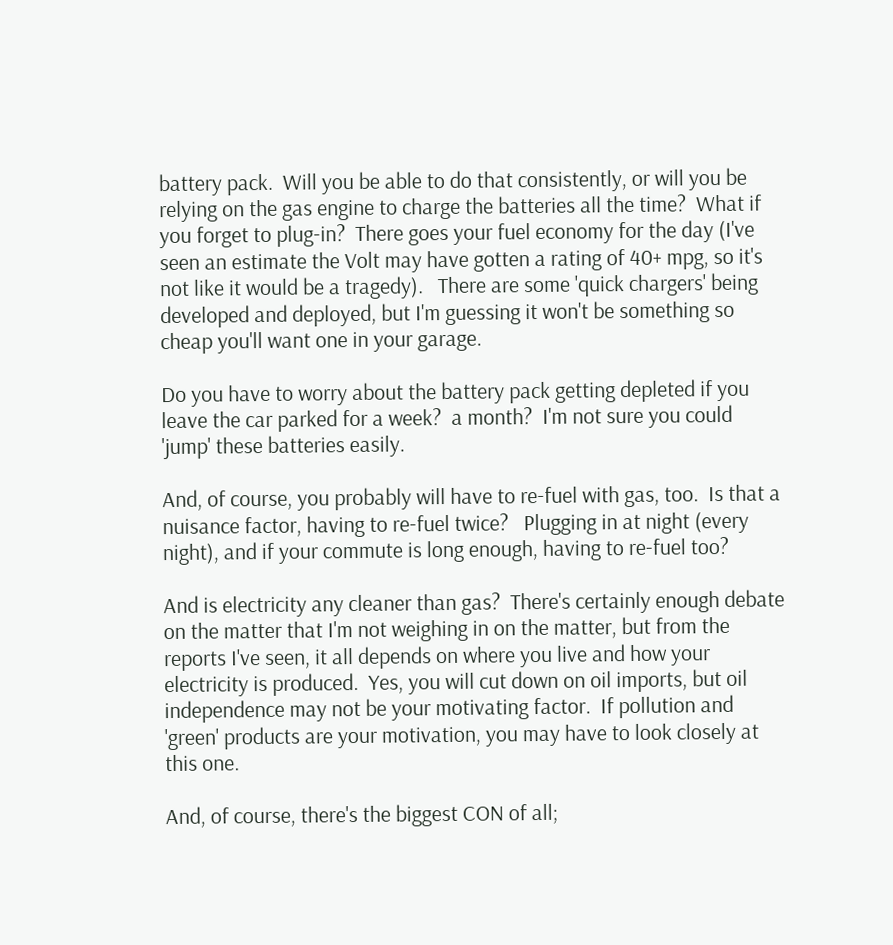battery pack.  Will you be able to do that consistently, or will you be relying on the gas engine to charge the batteries all the time?  What if you forget to plug-in?  There goes your fuel economy for the day (I've seen an estimate the Volt may have gotten a rating of 40+ mpg, so it's not like it would be a tragedy).   There are some 'quick chargers' being developed and deployed, but I'm guessing it won't be something so cheap you'll want one in your garage.

Do you have to worry about the battery pack getting depleted if you leave the car parked for a week?  a month?  I'm not sure you could 'jump' these batteries easily.

And, of course, you probably will have to re-fuel with gas, too.  Is that a nuisance factor, having to re-fuel twice?   Plugging in at night (every night), and if your commute is long enough, having to re-fuel too?

And is electricity any cleaner than gas?  There's certainly enough debate on the matter that I'm not weighing in on the matter, but from the reports I've seen, it all depends on where you live and how your electricity is produced.  Yes, you will cut down on oil imports, but oil independence may not be your motivating factor.  If pollution and 'green' products are your motivation, you may have to look closely at this one.

And, of course, there's the biggest CON of all;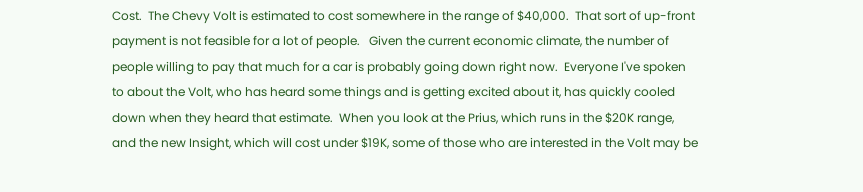Cost.  The Chevy Volt is estimated to cost somewhere in the range of $40,000.  That sort of up-front payment is not feasible for a lot of people.   Given the current economic climate, the number of people willing to pay that much for a car is probably going down right now.  Everyone I've spoken to about the Volt, who has heard some things and is getting excited about it, has quickly cooled down when they heard that estimate.  When you look at the Prius, which runs in the $20K range, and the new Insight, which will cost under $19K, some of those who are interested in the Volt may be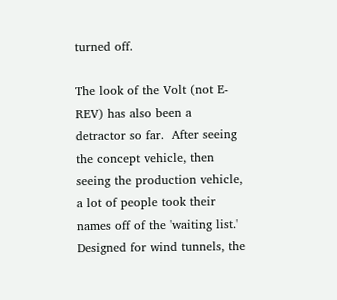turned off.

The look of the Volt (not E-REV) has also been a detractor so far.  After seeing the concept vehicle, then seeing the production vehicle, a lot of people took their names off of the 'waiting list.'  Designed for wind tunnels, the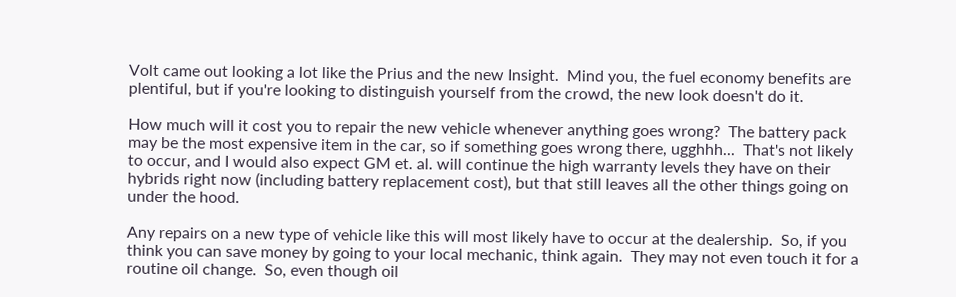Volt came out looking a lot like the Prius and the new Insight.  Mind you, the fuel economy benefits are plentiful, but if you're looking to distinguish yourself from the crowd, the new look doesn't do it.

How much will it cost you to repair the new vehicle whenever anything goes wrong?  The battery pack may be the most expensive item in the car, so if something goes wrong there, ugghhh...  That's not likely to occur, and I would also expect GM et. al. will continue the high warranty levels they have on their hybrids right now (including battery replacement cost), but that still leaves all the other things going on under the hood.

Any repairs on a new type of vehicle like this will most likely have to occur at the dealership.  So, if you think you can save money by going to your local mechanic, think again.  They may not even touch it for a routine oil change.  So, even though oil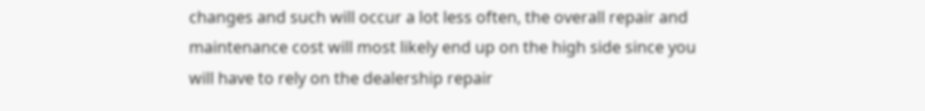changes and such will occur a lot less often, the overall repair and maintenance cost will most likely end up on the high side since you will have to rely on the dealership repair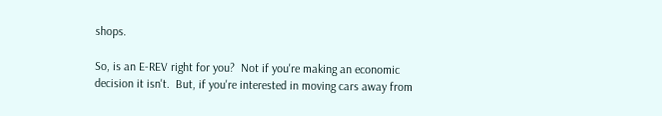shops.

So, is an E-REV right for you?  Not if you're making an economic decision it isn't.  But, if you're interested in moving cars away from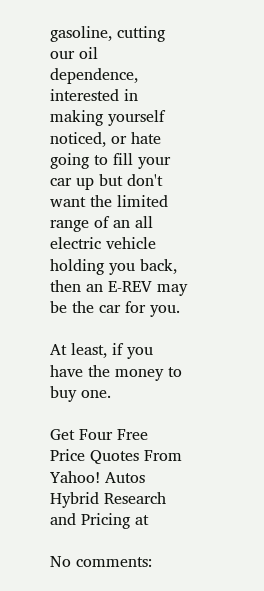gasoline, cutting our oil dependence, interested in making yourself noticed, or hate going to fill your car up but don't want the limited range of an all electric vehicle holding you back, then an E-REV may be the car for you.

At least, if you have the money to buy one.

Get Four Free Price Quotes From Yahoo! Autos Hybrid Research and Pricing at

No comments: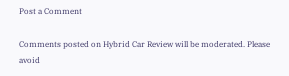Post a Comment

Comments posted on Hybrid Car Review will be moderated. Please avoid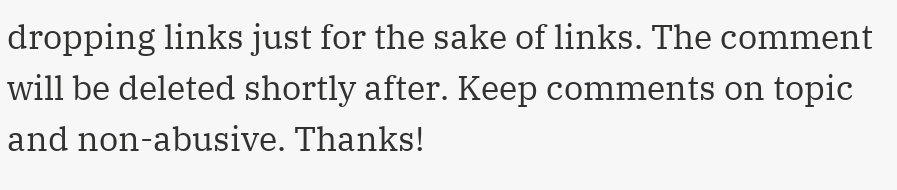dropping links just for the sake of links. The comment will be deleted shortly after. Keep comments on topic and non-abusive. Thanks!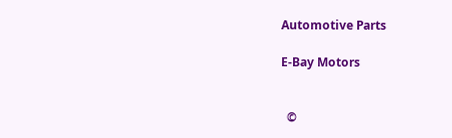Automotive Parts

E-Bay Motors


  ©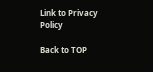Link to Privacy Policy

Back to TOP